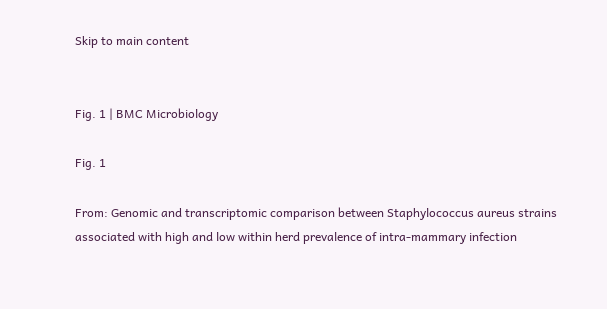Skip to main content


Fig. 1 | BMC Microbiology

Fig. 1

From: Genomic and transcriptomic comparison between Staphylococcus aureus strains associated with high and low within herd prevalence of intra-mammary infection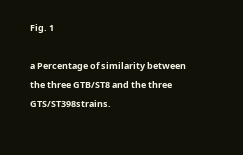Fig. 1

a Percentage of similarity between the three GTB/ST8 and the three GTS/ST398strains.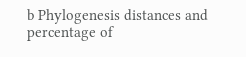b Phylogenesis distances and percentage of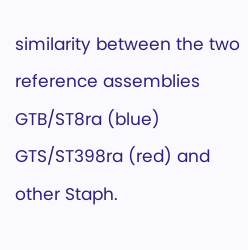similarity between the two reference assemblies GTB/ST8ra (blue) GTS/ST398ra (red) and other Staph.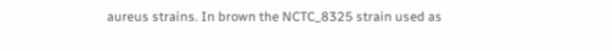aureus strains. In brown the NCTC_8325 strain used as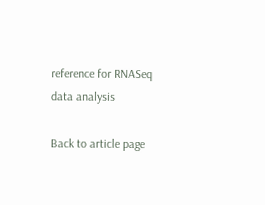reference for RNASeq data analysis

Back to article page